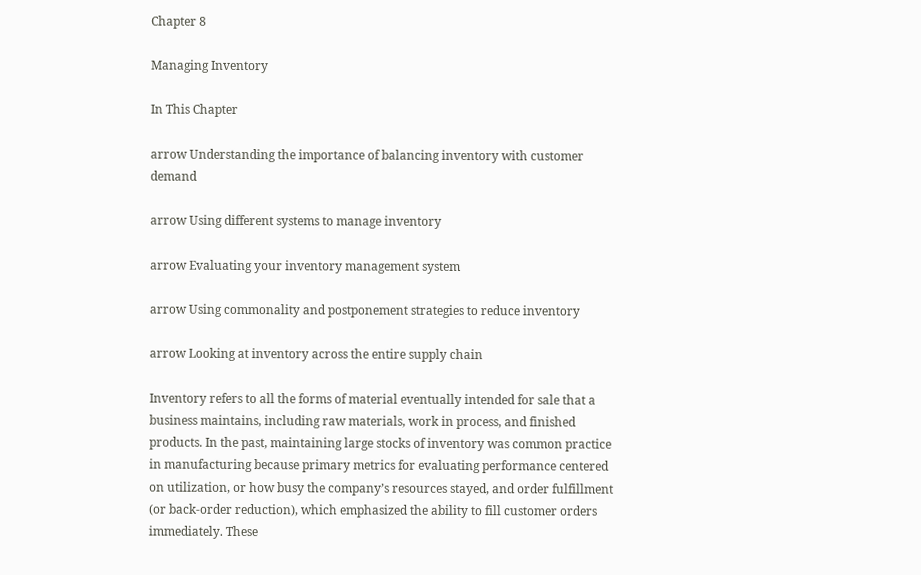Chapter 8

Managing Inventory

In This Chapter

arrow Understanding the importance of balancing inventory with customer demand

arrow Using different systems to manage inventory

arrow Evaluating your inventory management system

arrow Using commonality and postponement strategies to reduce inventory

arrow Looking at inventory across the entire supply chain

Inventory refers to all the forms of material eventually intended for sale that a business maintains, including raw materials, work in process, and finished products. In the past, maintaining large stocks of inventory was common practice in manufacturing because primary metrics for evaluating performance centered on utilization, or how busy the company’s resources stayed, and order fulfillment (or back-order reduction), which emphasized the ability to fill customer orders immediately. These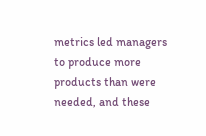metrics led managers to produce more products than were needed, and these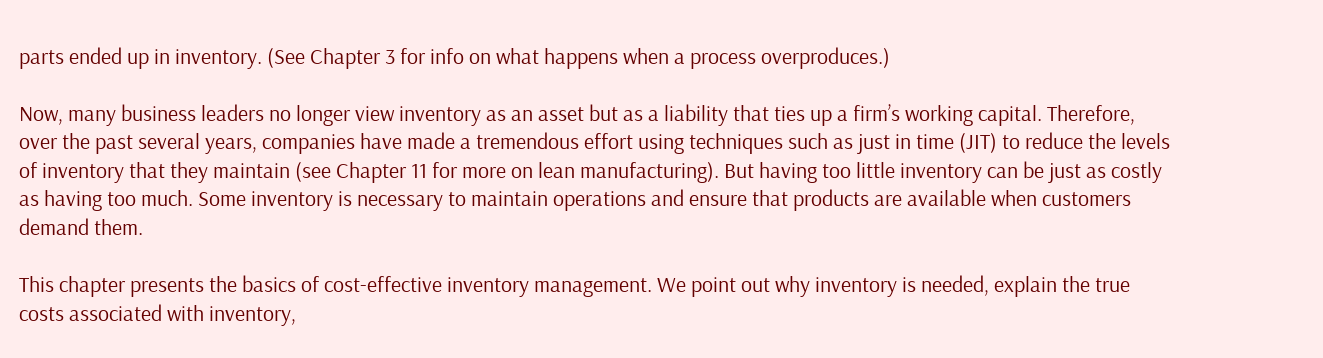parts ended up in inventory. (See Chapter 3 for info on what happens when a process overproduces.)

Now, many business leaders no longer view inventory as an asset but as a liability that ties up a firm’s working capital. Therefore, over the past several years, companies have made a tremendous effort using techniques such as just in time (JIT) to reduce the levels of inventory that they maintain (see Chapter 11 for more on lean manufacturing). But having too little inventory can be just as costly as having too much. Some inventory is necessary to maintain operations and ensure that products are available when customers demand them.

This chapter presents the basics of cost-effective inventory management. We point out why inventory is needed, explain the true costs associated with inventory,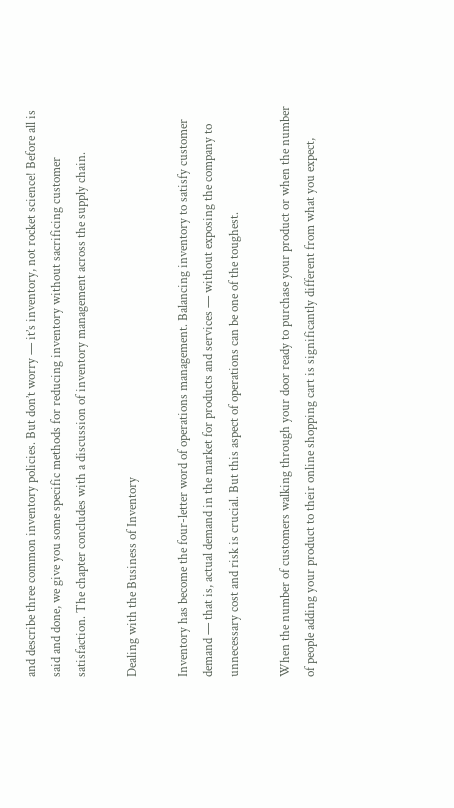and describe three common inventory policies. But don’t worry — it’s inventory, not rocket science! Before all is said and done, we give you some specific methods for reducing inventory without sacrificing customer satisfaction. The chapter concludes with a discussion of inventory management across the supply chain.

Dealing with the Business of Inventory

Inventory has become the four-letter word of operations management. Balancing inventory to satisfy customer demand — that is, actual demand in the market for products and services — without exposing the company to unnecessary cost and risk is crucial. But this aspect of operations can be one of the toughest.

When the number of customers walking through your door ready to purchase your product or when the number of people adding your product to their online shopping cart is significantly different from what you expect,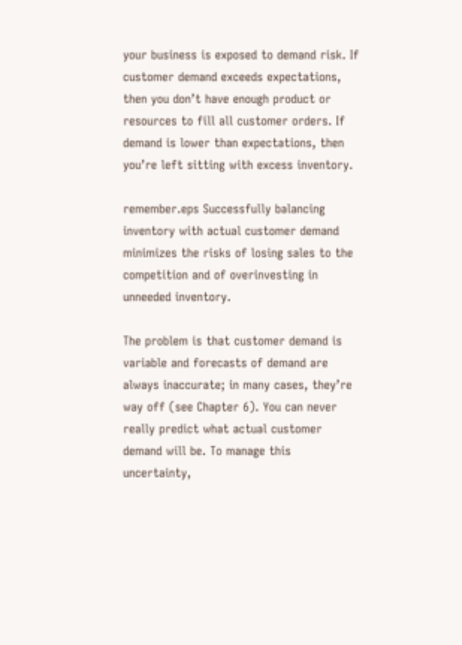your business is exposed to demand risk. If customer demand exceeds expectations, then you don’t have enough product or resources to fill all customer orders. If demand is lower than expectations, then you’re left sitting with excess inventory.

remember.eps Successfully balancing inventory with actual customer demand minimizes the risks of losing sales to the competition and of overinvesting in unneeded inventory.

The problem is that customer demand is variable and forecasts of demand are always inaccurate; in many cases, they’re way off (see Chapter 6). You can never really predict what actual customer demand will be. To manage this uncertainty,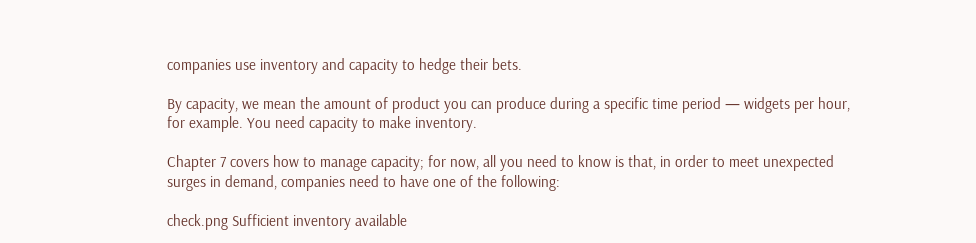companies use inventory and capacity to hedge their bets.

By capacity, we mean the amount of product you can produce during a specific time period — widgets per hour, for example. You need capacity to make inventory.

Chapter 7 covers how to manage capacity; for now, all you need to know is that, in order to meet unexpected surges in demand, companies need to have one of the following:

check.png Sufficient inventory available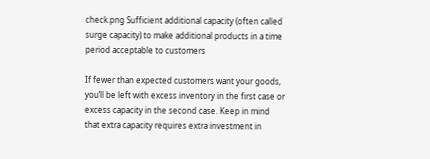check.png Sufficient additional capacity (often called surge capacity) to make additional products in a time period acceptable to customers

If fewer than expected customers want your goods, you’ll be left with excess inventory in the first case or excess capacity in the second case. Keep in mind that extra capacity requires extra investment in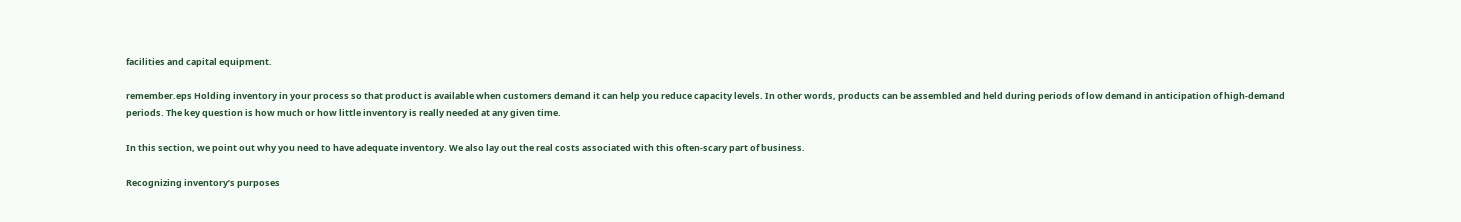facilities and capital equipment.

remember.eps Holding inventory in your process so that product is available when customers demand it can help you reduce capacity levels. In other words, products can be assembled and held during periods of low demand in anticipation of high-demand periods. The key question is how much or how little inventory is really needed at any given time.

In this section, we point out why you need to have adequate inventory. We also lay out the real costs associated with this often-scary part of business.

Recognizing inventory’s purposes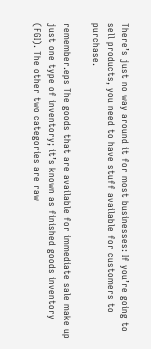There’s just no way around it for most businesses: If you’re going to sell products, you need to have stuff available for customers to purchase.

remember.eps The goods that are available for immediate sale make up just one type of inventory; it’s known as finished goods inventory (FGI). The other two categories are raw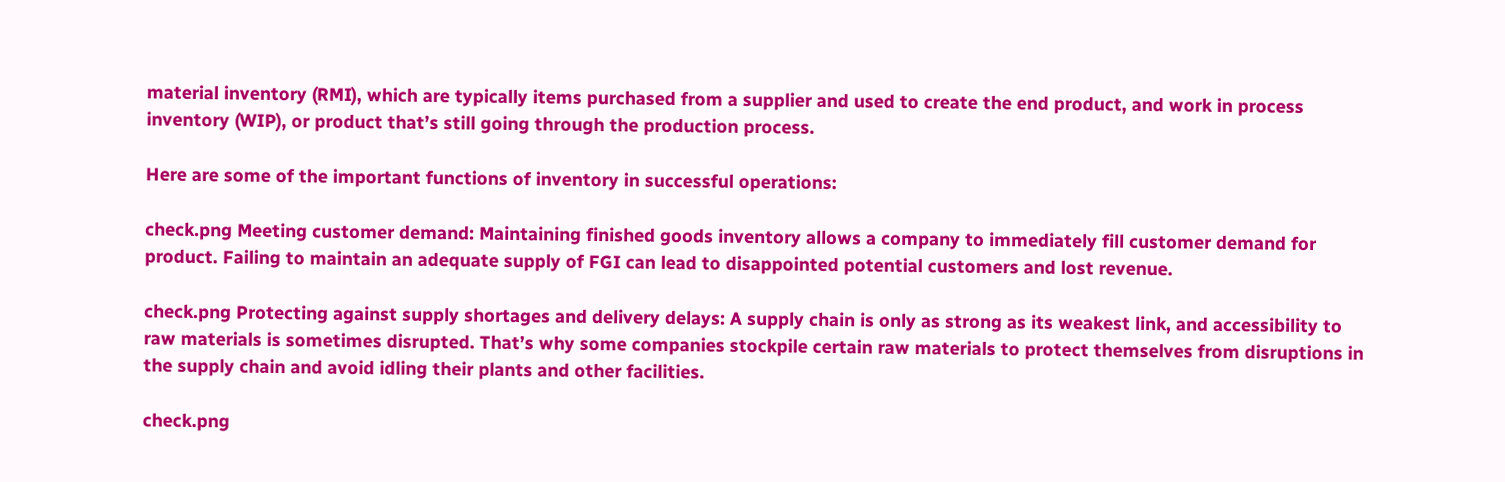material inventory (RMI), which are typically items purchased from a supplier and used to create the end product, and work in process inventory (WIP), or product that’s still going through the production process.

Here are some of the important functions of inventory in successful operations:

check.png Meeting customer demand: Maintaining finished goods inventory allows a company to immediately fill customer demand for product. Failing to maintain an adequate supply of FGI can lead to disappointed potential customers and lost revenue.

check.png Protecting against supply shortages and delivery delays: A supply chain is only as strong as its weakest link, and accessibility to raw materials is sometimes disrupted. That’s why some companies stockpile certain raw materials to protect themselves from disruptions in the supply chain and avoid idling their plants and other facilities.

check.png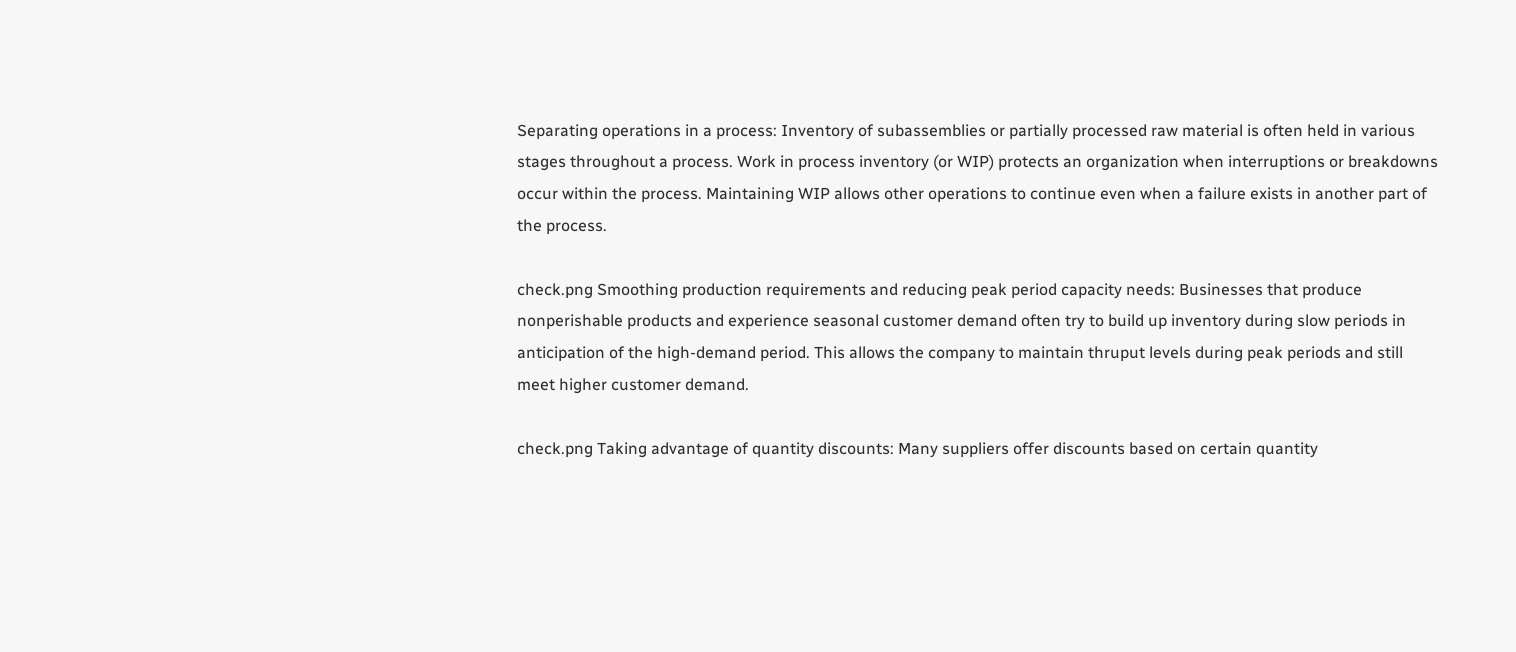Separating operations in a process: Inventory of subassemblies or partially processed raw material is often held in various stages throughout a process. Work in process inventory (or WIP) protects an organization when interruptions or breakdowns occur within the process. Maintaining WIP allows other operations to continue even when a failure exists in another part of the process.

check.png Smoothing production requirements and reducing peak period capacity needs: Businesses that produce nonperishable products and experience seasonal customer demand often try to build up inventory during slow periods in anticipation of the high-demand period. This allows the company to maintain thruput levels during peak periods and still meet higher customer demand.

check.png Taking advantage of quantity discounts: Many suppliers offer discounts based on certain quantity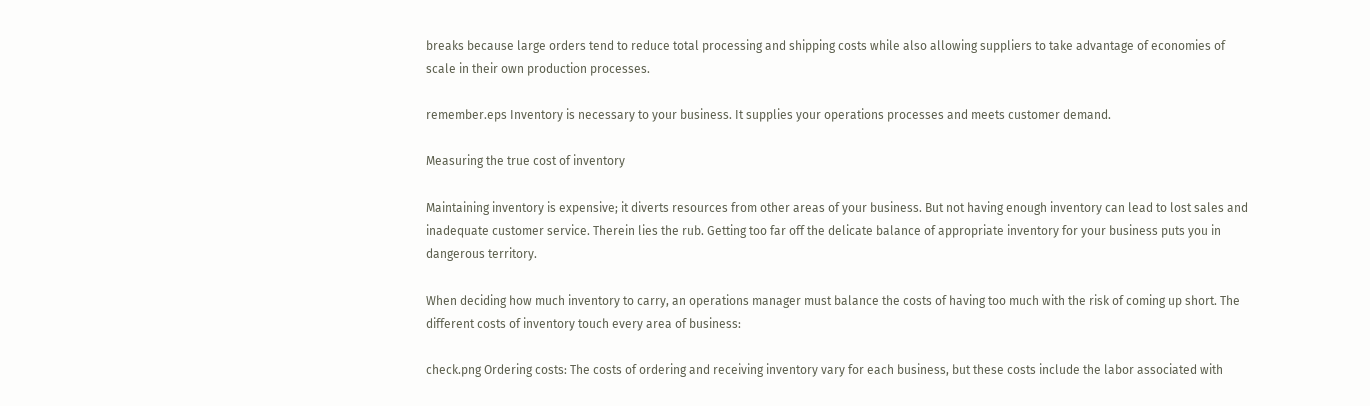breaks because large orders tend to reduce total processing and shipping costs while also allowing suppliers to take advantage of economies of scale in their own production processes.

remember.eps Inventory is necessary to your business. It supplies your operations processes and meets customer demand.

Measuring the true cost of inventory

Maintaining inventory is expensive; it diverts resources from other areas of your business. But not having enough inventory can lead to lost sales and inadequate customer service. Therein lies the rub. Getting too far off the delicate balance of appropriate inventory for your business puts you in dangerous territory.

When deciding how much inventory to carry, an operations manager must balance the costs of having too much with the risk of coming up short. The different costs of inventory touch every area of business:

check.png Ordering costs: The costs of ordering and receiving inventory vary for each business, but these costs include the labor associated with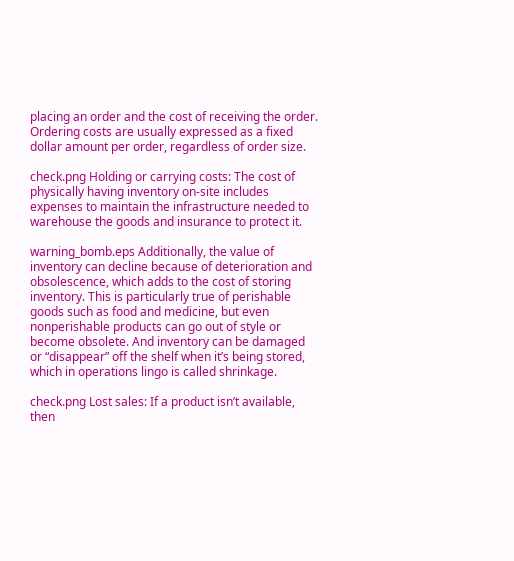placing an order and the cost of receiving the order. Ordering costs are usually expressed as a fixed dollar amount per order, regardless of order size.

check.png Holding or carrying costs: The cost of physically having inventory on-site includes expenses to maintain the infrastructure needed to warehouse the goods and insurance to protect it.

warning_bomb.eps Additionally, the value of inventory can decline because of deterioration and obsolescence, which adds to the cost of storing inventory. This is particularly true of perishable goods such as food and medicine, but even nonperishable products can go out of style or become obsolete. And inventory can be damaged or “disappear” off the shelf when it’s being stored, which in operations lingo is called shrinkage.

check.png Lost sales: If a product isn’t available, then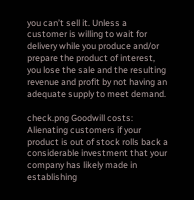you can’t sell it. Unless a customer is willing to wait for delivery while you produce and/or prepare the product of interest, you lose the sale and the resulting revenue and profit by not having an adequate supply to meet demand.

check.png Goodwill costs: Alienating customers if your product is out of stock rolls back a considerable investment that your company has likely made in establishing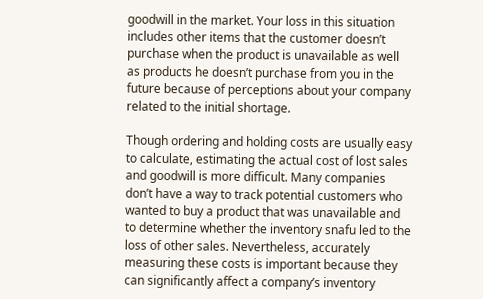goodwill in the market. Your loss in this situation includes other items that the customer doesn’t purchase when the product is unavailable as well as products he doesn’t purchase from you in the future because of perceptions about your company related to the initial shortage.

Though ordering and holding costs are usually easy to calculate, estimating the actual cost of lost sales and goodwill is more difficult. Many companies don’t have a way to track potential customers who wanted to buy a product that was unavailable and to determine whether the inventory snafu led to the loss of other sales. Nevertheless, accurately measuring these costs is important because they can significantly affect a company’s inventory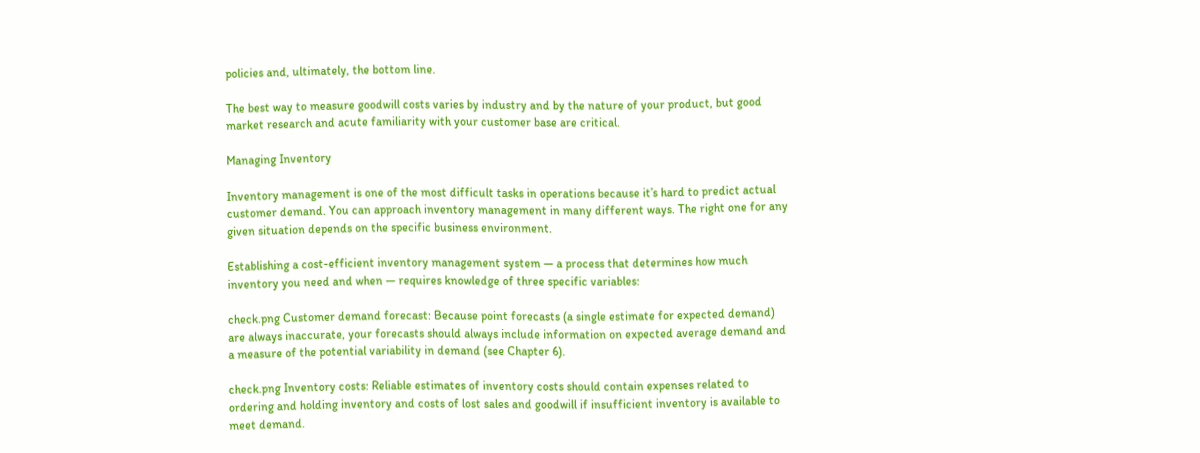policies and, ultimately, the bottom line.

The best way to measure goodwill costs varies by industry and by the nature of your product, but good market research and acute familiarity with your customer base are critical.

Managing Inventory

Inventory management is one of the most difficult tasks in operations because it’s hard to predict actual customer demand. You can approach inventory management in many different ways. The right one for any given situation depends on the specific business environment.

Establishing a cost-efficient inventory management system — a process that determines how much inventory you need and when — requires knowledge of three specific variables:

check.png Customer demand forecast: Because point forecasts (a single estimate for expected demand) are always inaccurate, your forecasts should always include information on expected average demand and a measure of the potential variability in demand (see Chapter 6).

check.png Inventory costs: Reliable estimates of inventory costs should contain expenses related to ordering and holding inventory and costs of lost sales and goodwill if insufficient inventory is available to meet demand.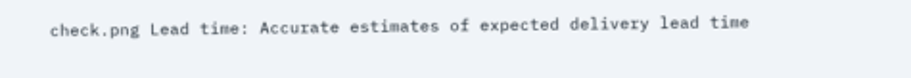check.png Lead time: Accurate estimates of expected delivery lead time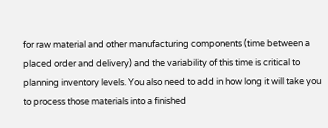for raw material and other manufacturing components (time between a placed order and delivery) and the variability of this time is critical to planning inventory levels. You also need to add in how long it will take you to process those materials into a finished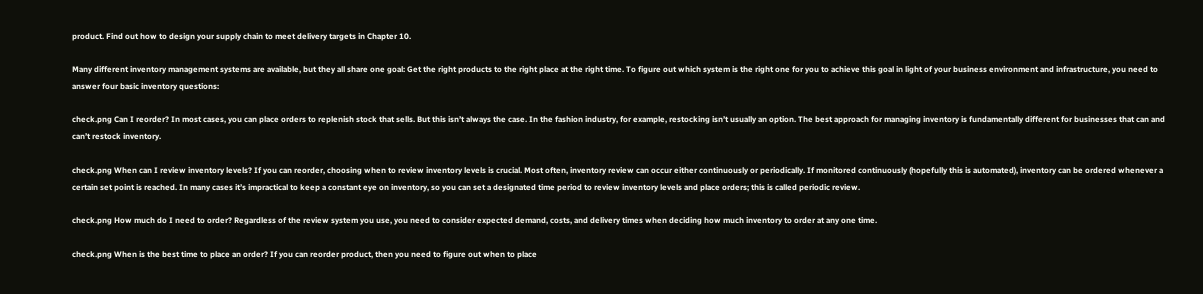product. Find out how to design your supply chain to meet delivery targets in Chapter 10.

Many different inventory management systems are available, but they all share one goal: Get the right products to the right place at the right time. To figure out which system is the right one for you to achieve this goal in light of your business environment and infrastructure, you need to answer four basic inventory questions:

check.png Can I reorder? In most cases, you can place orders to replenish stock that sells. But this isn’t always the case. In the fashion industry, for example, restocking isn’t usually an option. The best approach for managing inventory is fundamentally different for businesses that can and can’t restock inventory.

check.png When can I review inventory levels? If you can reorder, choosing when to review inventory levels is crucial. Most often, inventory review can occur either continuously or periodically. If monitored continuously (hopefully this is automated), inventory can be ordered whenever a certain set point is reached. In many cases it’s impractical to keep a constant eye on inventory, so you can set a designated time period to review inventory levels and place orders; this is called periodic review.

check.png How much do I need to order? Regardless of the review system you use, you need to consider expected demand, costs, and delivery times when deciding how much inventory to order at any one time.

check.png When is the best time to place an order? If you can reorder product, then you need to figure out when to place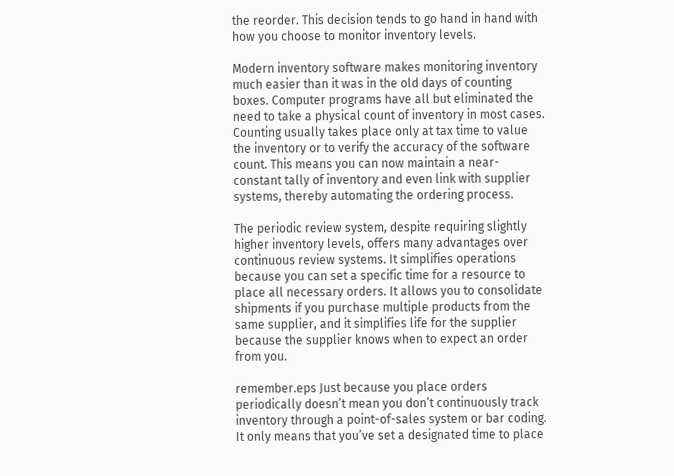the reorder. This decision tends to go hand in hand with how you choose to monitor inventory levels.

Modern inventory software makes monitoring inventory much easier than it was in the old days of counting boxes. Computer programs have all but eliminated the need to take a physical count of inventory in most cases. Counting usually takes place only at tax time to value the inventory or to verify the accuracy of the software count. This means you can now maintain a near-constant tally of inventory and even link with supplier systems, thereby automating the ordering process.

The periodic review system, despite requiring slightly higher inventory levels, offers many advantages over continuous review systems. It simplifies operations because you can set a specific time for a resource to place all necessary orders. It allows you to consolidate shipments if you purchase multiple products from the same supplier, and it simplifies life for the supplier because the supplier knows when to expect an order from you.

remember.eps Just because you place orders periodically doesn’t mean you don’t continuously track inventory through a point-of-sales system or bar coding. It only means that you’ve set a designated time to place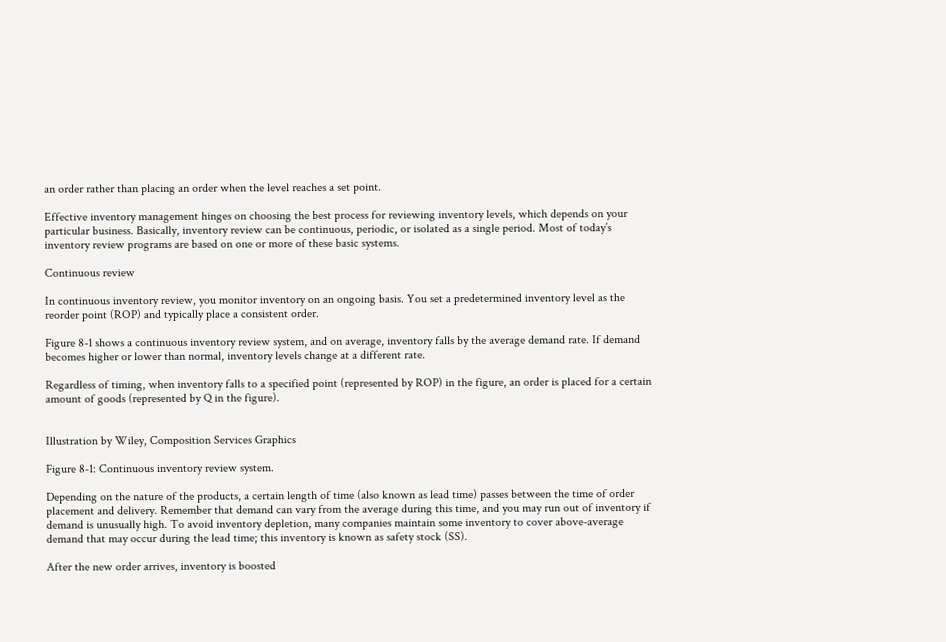an order rather than placing an order when the level reaches a set point.

Effective inventory management hinges on choosing the best process for reviewing inventory levels, which depends on your particular business. Basically, inventory review can be continuous, periodic, or isolated as a single period. Most of today’s inventory review programs are based on one or more of these basic systems.

Continuous review

In continuous inventory review, you monitor inventory on an ongoing basis. You set a predetermined inventory level as the reorder point (ROP) and typically place a consistent order.

Figure 8-1 shows a continuous inventory review system, and on average, inventory falls by the average demand rate. If demand becomes higher or lower than normal, inventory levels change at a different rate.

Regardless of timing, when inventory falls to a specified point (represented by ROP) in the figure, an order is placed for a certain amount of goods (represented by Q in the figure).


Illustration by Wiley, Composition Services Graphics

Figure 8-1: Continuous inventory review system.

Depending on the nature of the products, a certain length of time (also known as lead time) passes between the time of order placement and delivery. Remember that demand can vary from the average during this time, and you may run out of inventory if demand is unusually high. To avoid inventory depletion, many companies maintain some inventory to cover above-average demand that may occur during the lead time; this inventory is known as safety stock (SS).

After the new order arrives, inventory is boosted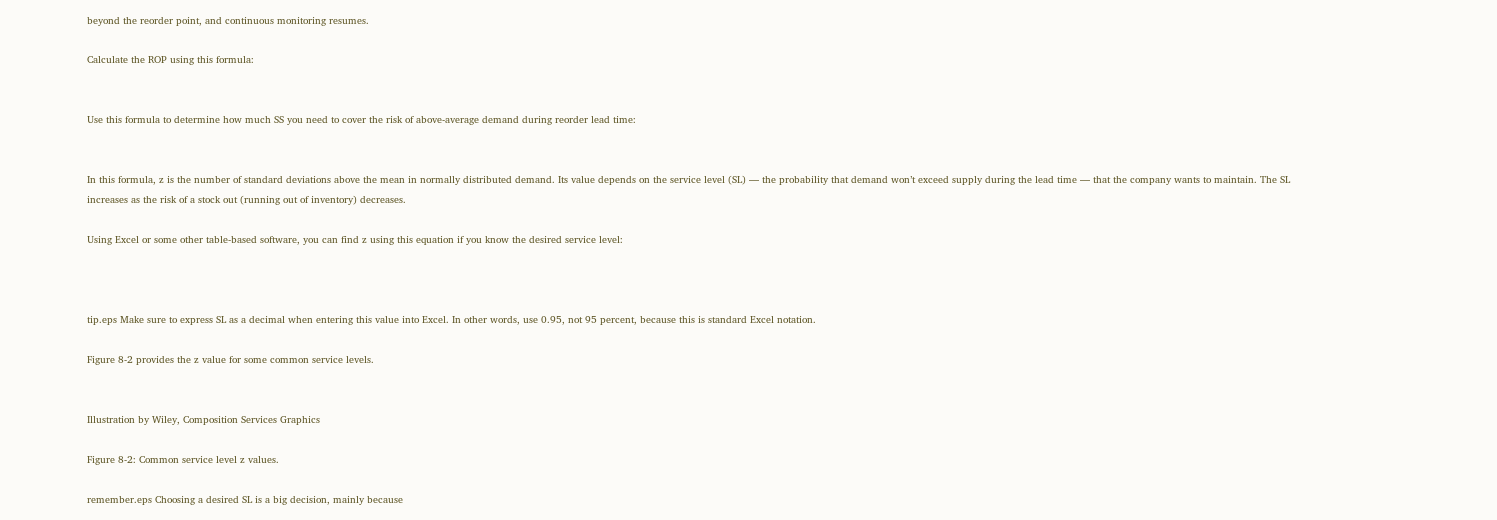beyond the reorder point, and continuous monitoring resumes.

Calculate the ROP using this formula:


Use this formula to determine how much SS you need to cover the risk of above-average demand during reorder lead time:


In this formula, z is the number of standard deviations above the mean in normally distributed demand. Its value depends on the service level (SL) — the probability that demand won’t exceed supply during the lead time — that the company wants to maintain. The SL increases as the risk of a stock out (running out of inventory) decreases.

Using Excel or some other table-based software, you can find z using this equation if you know the desired service level:



tip.eps Make sure to express SL as a decimal when entering this value into Excel. In other words, use 0.95, not 95 percent, because this is standard Excel notation.

Figure 8-2 provides the z value for some common service levels.


Illustration by Wiley, Composition Services Graphics

Figure 8-2: Common service level z values.

remember.eps Choosing a desired SL is a big decision, mainly because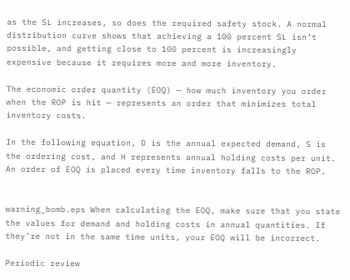as the SL increases, so does the required safety stock. A normal distribution curve shows that achieving a 100 percent SL isn’t possible, and getting close to 100 percent is increasingly expensive because it requires more and more inventory.

The economic order quantity (EOQ) — how much inventory you order when the ROP is hit — represents an order that minimizes total inventory costs.

In the following equation, D is the annual expected demand, S is the ordering cost, and H represents annual holding costs per unit. An order of EOQ is placed every time inventory falls to the ROP.


warning_bomb.eps When calculating the EOQ, make sure that you state the values for demand and holding costs in annual quantities. If they’re not in the same time units, your EOQ will be incorrect.

Periodic review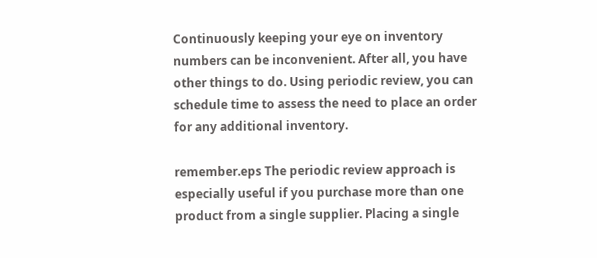Continuously keeping your eye on inventory numbers can be inconvenient. After all, you have other things to do. Using periodic review, you can schedule time to assess the need to place an order for any additional inventory.

remember.eps The periodic review approach is especially useful if you purchase more than one product from a single supplier. Placing a single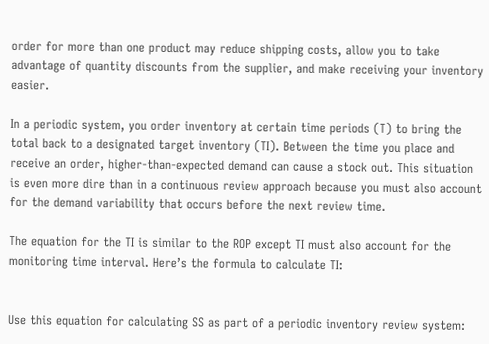order for more than one product may reduce shipping costs, allow you to take advantage of quantity discounts from the supplier, and make receiving your inventory easier.

In a periodic system, you order inventory at certain time periods (T) to bring the total back to a designated target inventory (TI). Between the time you place and receive an order, higher-than-expected demand can cause a stock out. This situation is even more dire than in a continuous review approach because you must also account for the demand variability that occurs before the next review time.

The equation for the TI is similar to the ROP except TI must also account for the monitoring time interval. Here’s the formula to calculate TI:


Use this equation for calculating SS as part of a periodic inventory review system: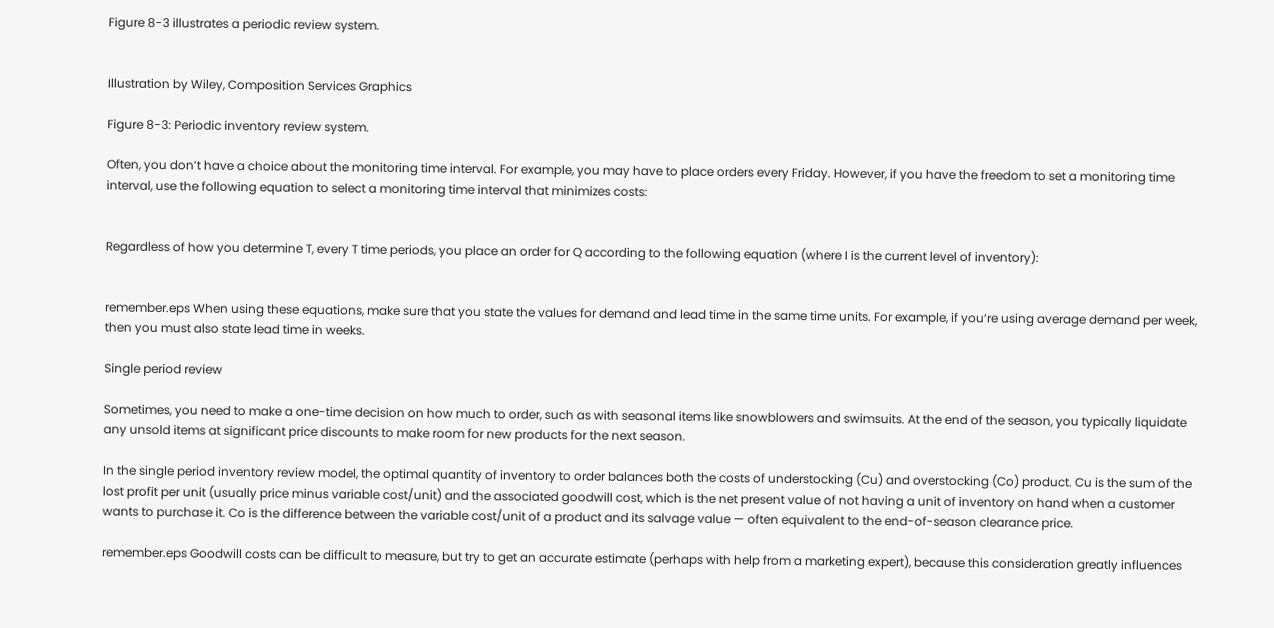Figure 8-3 illustrates a periodic review system.


Illustration by Wiley, Composition Services Graphics

Figure 8-3: Periodic inventory review system.

Often, you don’t have a choice about the monitoring time interval. For example, you may have to place orders every Friday. However, if you have the freedom to set a monitoring time interval, use the following equation to select a monitoring time interval that minimizes costs:


Regardless of how you determine T, every T time periods, you place an order for Q according to the following equation (where I is the current level of inventory):


remember.eps When using these equations, make sure that you state the values for demand and lead time in the same time units. For example, if you’re using average demand per week, then you must also state lead time in weeks.

Single period review

Sometimes, you need to make a one-time decision on how much to order, such as with seasonal items like snowblowers and swimsuits. At the end of the season, you typically liquidate any unsold items at significant price discounts to make room for new products for the next season.

In the single period inventory review model, the optimal quantity of inventory to order balances both the costs of understocking (Cu) and overstocking (Co) product. Cu is the sum of the lost profit per unit (usually price minus variable cost/unit) and the associated goodwill cost, which is the net present value of not having a unit of inventory on hand when a customer wants to purchase it. Co is the difference between the variable cost/unit of a product and its salvage value — often equivalent to the end-of-season clearance price.

remember.eps Goodwill costs can be difficult to measure, but try to get an accurate estimate (perhaps with help from a marketing expert), because this consideration greatly influences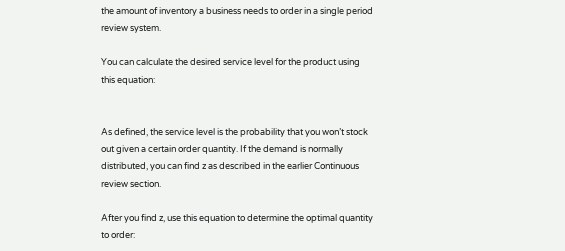the amount of inventory a business needs to order in a single period review system.

You can calculate the desired service level for the product using this equation:


As defined, the service level is the probability that you won’t stock out given a certain order quantity. If the demand is normally distributed, you can find z as described in the earlier Continuous review section.

After you find z, use this equation to determine the optimal quantity to order: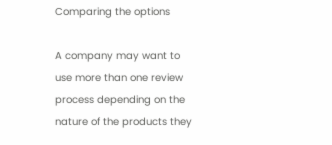Comparing the options

A company may want to use more than one review process depending on the nature of the products they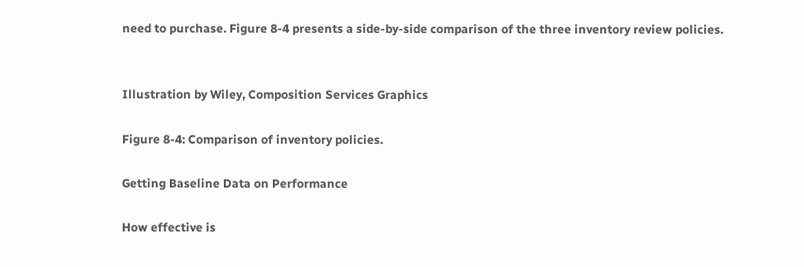need to purchase. Figure 8-4 presents a side-by-side comparison of the three inventory review policies.


Illustration by Wiley, Composition Services Graphics

Figure 8-4: Comparison of inventory policies.

Getting Baseline Data on Performance

How effective is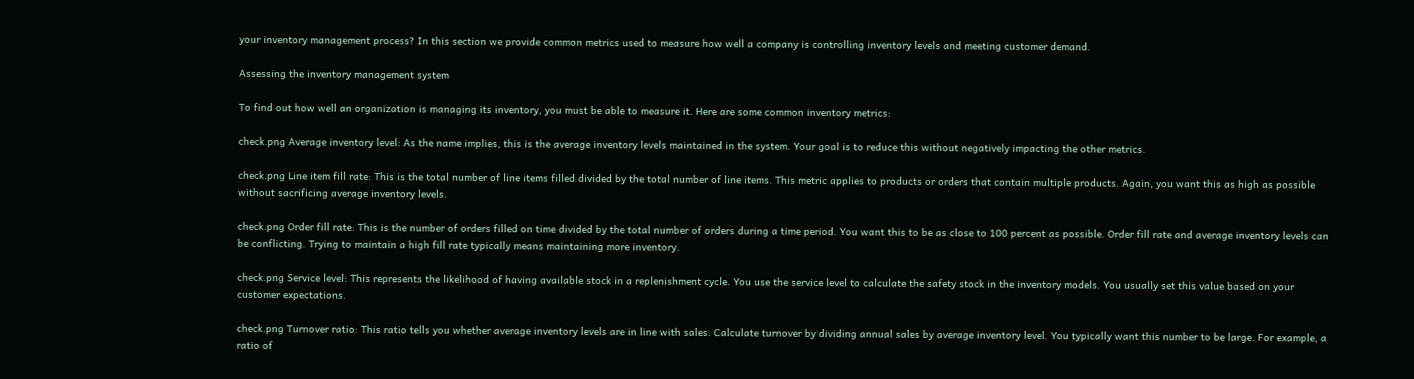your inventory management process? In this section we provide common metrics used to measure how well a company is controlling inventory levels and meeting customer demand.

Assessing the inventory management system

To find out how well an organization is managing its inventory, you must be able to measure it. Here are some common inventory metrics:

check.png Average inventory level: As the name implies, this is the average inventory levels maintained in the system. Your goal is to reduce this without negatively impacting the other metrics.

check.png Line item fill rate: This is the total number of line items filled divided by the total number of line items. This metric applies to products or orders that contain multiple products. Again, you want this as high as possible without sacrificing average inventory levels.

check.png Order fill rate: This is the number of orders filled on time divided by the total number of orders during a time period. You want this to be as close to 100 percent as possible. Order fill rate and average inventory levels can be conflicting. Trying to maintain a high fill rate typically means maintaining more inventory.

check.png Service level: This represents the likelihood of having available stock in a replenishment cycle. You use the service level to calculate the safety stock in the inventory models. You usually set this value based on your customer expectations.

check.png Turnover ratio: This ratio tells you whether average inventory levels are in line with sales. Calculate turnover by dividing annual sales by average inventory level. You typically want this number to be large. For example, a ratio of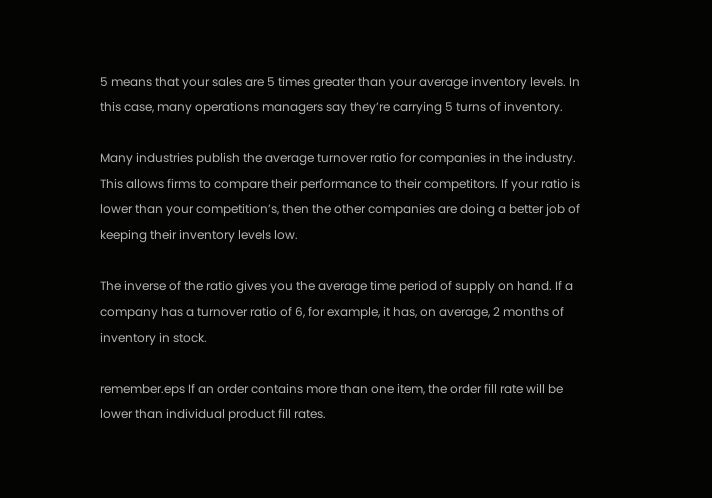5 means that your sales are 5 times greater than your average inventory levels. In this case, many operations managers say they’re carrying 5 turns of inventory.

Many industries publish the average turnover ratio for companies in the industry. This allows firms to compare their performance to their competitors. If your ratio is lower than your competition’s, then the other companies are doing a better job of keeping their inventory levels low.

The inverse of the ratio gives you the average time period of supply on hand. If a company has a turnover ratio of 6, for example, it has, on average, 2 months of inventory in stock.

remember.eps If an order contains more than one item, the order fill rate will be lower than individual product fill rates.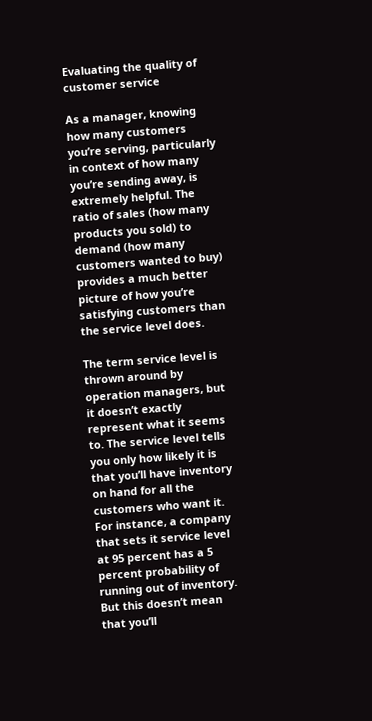Evaluating the quality of customer service

As a manager, knowing how many customers you’re serving, particularly in context of how many you’re sending away, is extremely helpful. The ratio of sales (how many products you sold) to demand (how many customers wanted to buy) provides a much better picture of how you’re satisfying customers than the service level does.

The term service level is thrown around by operation managers, but it doesn’t exactly represent what it seems to. The service level tells you only how likely it is that you’ll have inventory on hand for all the customers who want it. For instance, a company that sets it service level at 95 percent has a 5 percent probability of running out of inventory. But this doesn’t mean that you’ll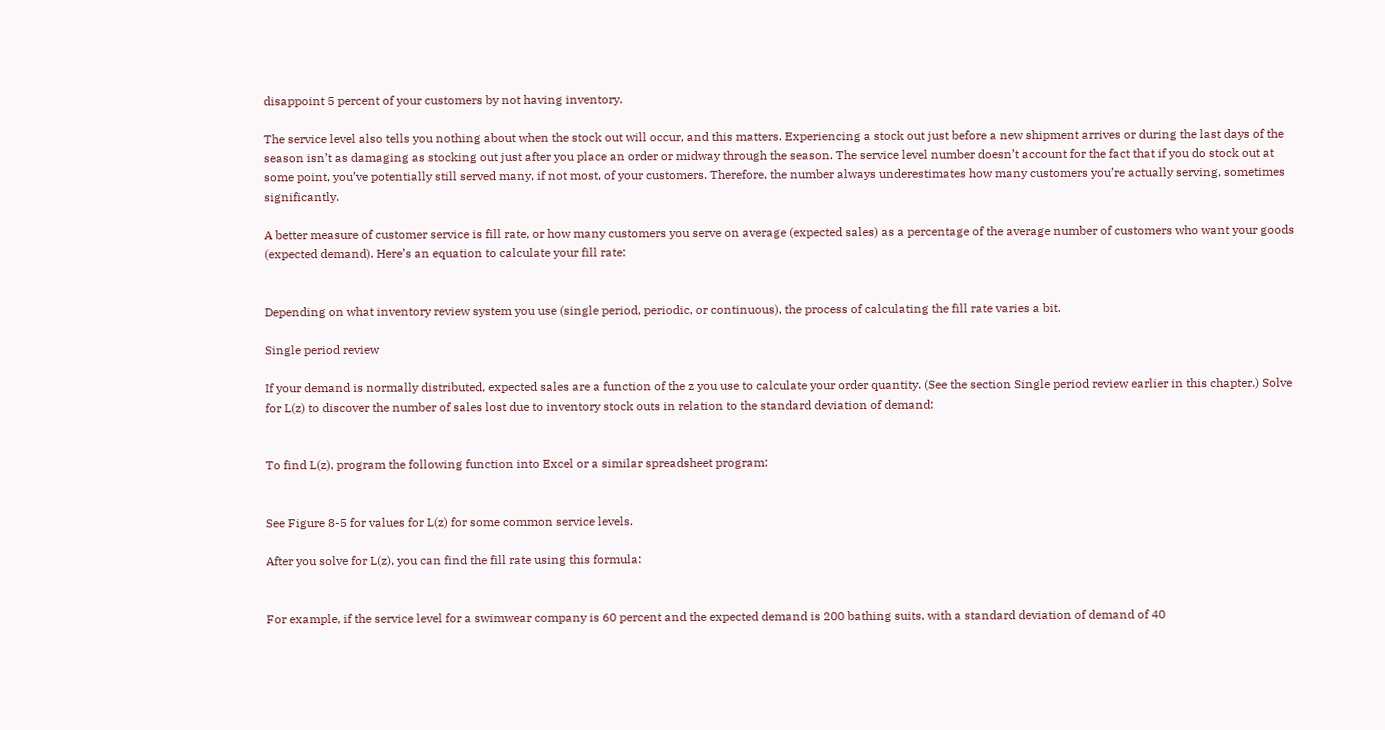disappoint 5 percent of your customers by not having inventory.

The service level also tells you nothing about when the stock out will occur, and this matters. Experiencing a stock out just before a new shipment arrives or during the last days of the season isn’t as damaging as stocking out just after you place an order or midway through the season. The service level number doesn’t account for the fact that if you do stock out at some point, you’ve potentially still served many, if not most, of your customers. Therefore, the number always underestimates how many customers you’re actually serving, sometimes significantly.

A better measure of customer service is fill rate, or how many customers you serve on average (expected sales) as a percentage of the average number of customers who want your goods (expected demand). Here’s an equation to calculate your fill rate:


Depending on what inventory review system you use (single period, periodic, or continuous), the process of calculating the fill rate varies a bit.

Single period review

If your demand is normally distributed, expected sales are a function of the z you use to calculate your order quantity. (See the section Single period review earlier in this chapter.) Solve for L(z) to discover the number of sales lost due to inventory stock outs in relation to the standard deviation of demand:


To find L(z), program the following function into Excel or a similar spreadsheet program:


See Figure 8-5 for values for L(z) for some common service levels.

After you solve for L(z), you can find the fill rate using this formula:


For example, if the service level for a swimwear company is 60 percent and the expected demand is 200 bathing suits, with a standard deviation of demand of 40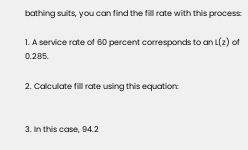bathing suits, you can find the fill rate with this process:

1. A service rate of 60 percent corresponds to an L(z) of 0.285.

2. Calculate fill rate using this equation:


3. In this case, 94.2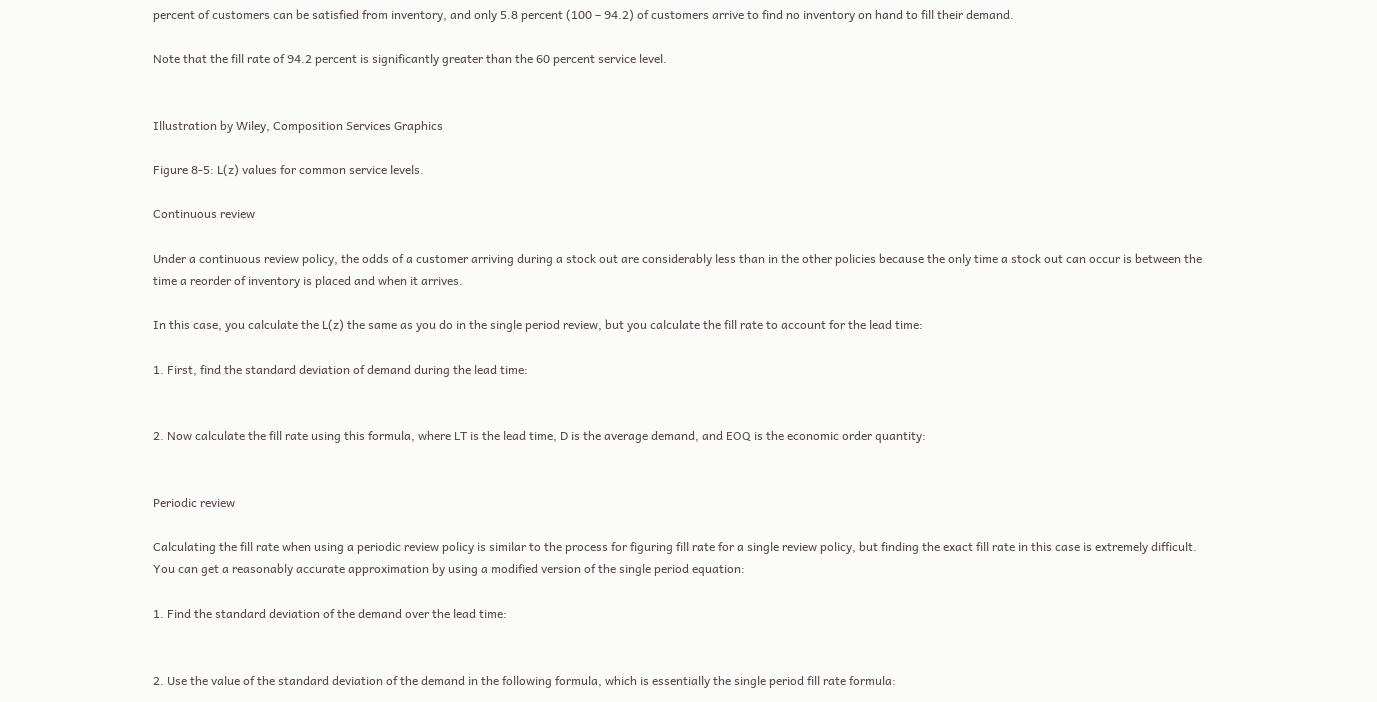percent of customers can be satisfied from inventory, and only 5.8 percent (100 – 94.2) of customers arrive to find no inventory on hand to fill their demand.

Note that the fill rate of 94.2 percent is significantly greater than the 60 percent service level.


Illustration by Wiley, Composition Services Graphics

Figure 8-5: L(z) values for common service levels.

Continuous review

Under a continuous review policy, the odds of a customer arriving during a stock out are considerably less than in the other policies because the only time a stock out can occur is between the time a reorder of inventory is placed and when it arrives.

In this case, you calculate the L(z) the same as you do in the single period review, but you calculate the fill rate to account for the lead time:

1. First, find the standard deviation of demand during the lead time:


2. Now calculate the fill rate using this formula, where LT is the lead time, D is the average demand, and EOQ is the economic order quantity:


Periodic review

Calculating the fill rate when using a periodic review policy is similar to the process for figuring fill rate for a single review policy, but finding the exact fill rate in this case is extremely difficult. You can get a reasonably accurate approximation by using a modified version of the single period equation:

1. Find the standard deviation of the demand over the lead time:


2. Use the value of the standard deviation of the demand in the following formula, which is essentially the single period fill rate formula: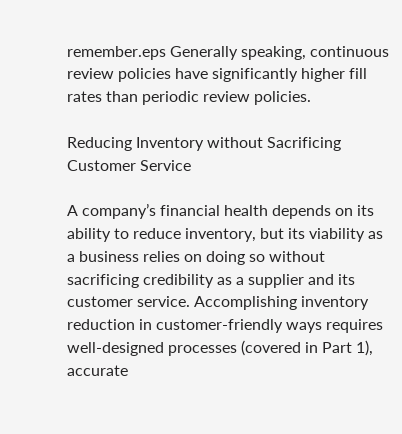remember.eps Generally speaking, continuous review policies have significantly higher fill rates than periodic review policies.

Reducing Inventory without Sacrificing Customer Service

A company’s financial health depends on its ability to reduce inventory, but its viability as a business relies on doing so without sacrificing credibility as a supplier and its customer service. Accomplishing inventory reduction in customer-friendly ways requires well-designed processes (covered in Part 1), accurate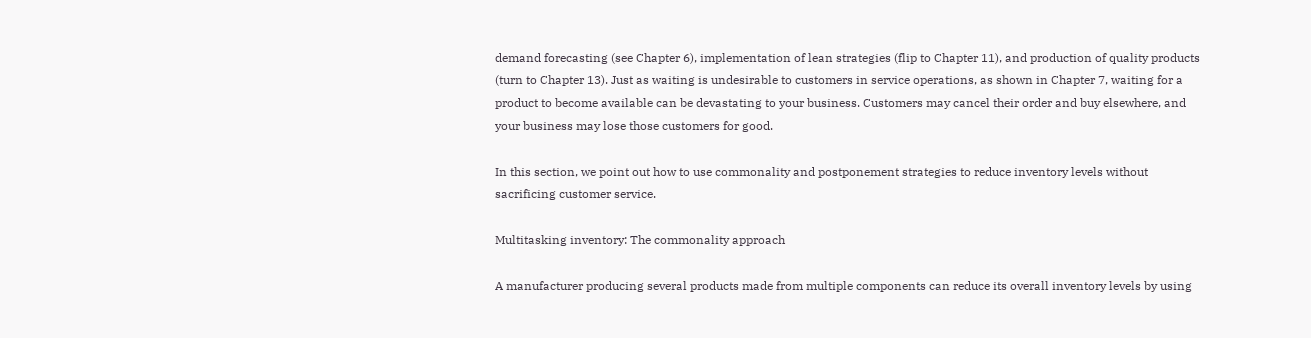demand forecasting (see Chapter 6), implementation of lean strategies (flip to Chapter 11), and production of quality products (turn to Chapter 13). Just as waiting is undesirable to customers in service operations, as shown in Chapter 7, waiting for a product to become available can be devastating to your business. Customers may cancel their order and buy elsewhere, and your business may lose those customers for good.

In this section, we point out how to use commonality and postponement strategies to reduce inventory levels without sacrificing customer service.

Multitasking inventory: The commonality approach

A manufacturer producing several products made from multiple components can reduce its overall inventory levels by using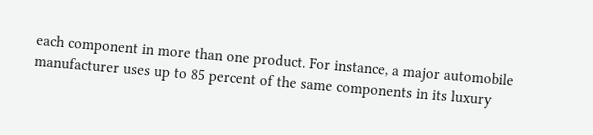each component in more than one product. For instance, a major automobile manufacturer uses up to 85 percent of the same components in its luxury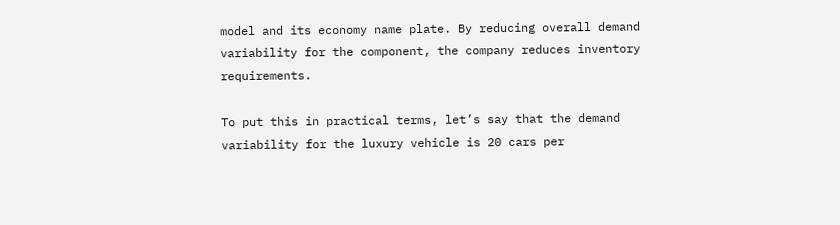model and its economy name plate. By reducing overall demand variability for the component, the company reduces inventory requirements.

To put this in practical terms, let’s say that the demand variability for the luxury vehicle is 20 cars per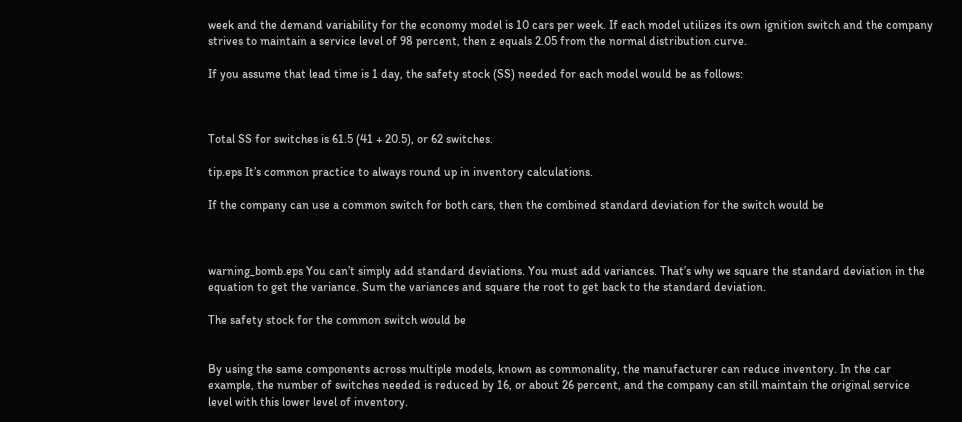week and the demand variability for the economy model is 10 cars per week. If each model utilizes its own ignition switch and the company strives to maintain a service level of 98 percent, then z equals 2.05 from the normal distribution curve.

If you assume that lead time is 1 day, the safety stock (SS) needed for each model would be as follows:



Total SS for switches is 61.5 (41 + 20.5), or 62 switches.

tip.eps It’s common practice to always round up in inventory calculations.

If the company can use a common switch for both cars, then the combined standard deviation for the switch would be



warning_bomb.eps You can’t simply add standard deviations. You must add variances. That’s why we square the standard deviation in the equation to get the variance. Sum the variances and square the root to get back to the standard deviation.

The safety stock for the common switch would be


By using the same components across multiple models, known as commonality, the manufacturer can reduce inventory. In the car example, the number of switches needed is reduced by 16, or about 26 percent, and the company can still maintain the original service level with this lower level of inventory.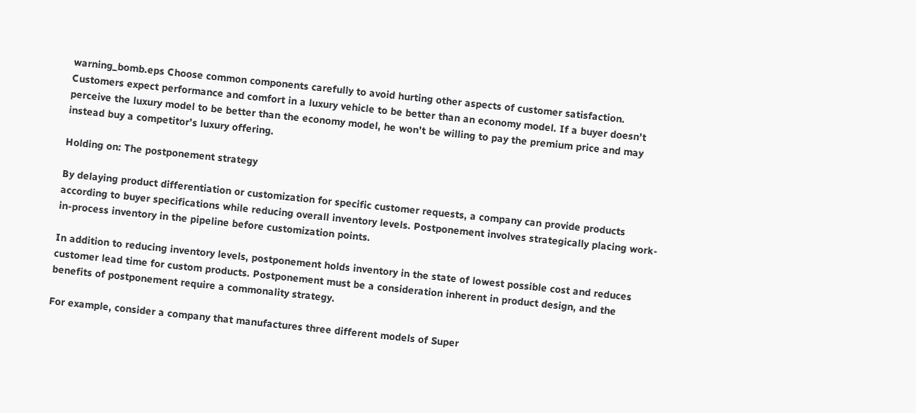warning_bomb.eps Choose common components carefully to avoid hurting other aspects of customer satisfaction. Customers expect performance and comfort in a luxury vehicle to be better than an economy model. If a buyer doesn’t perceive the luxury model to be better than the economy model, he won’t be willing to pay the premium price and may instead buy a competitor’s luxury offering.

Holding on: The postponement strategy

By delaying product differentiation or customization for specific customer requests, a company can provide products according to buyer specifications while reducing overall inventory levels. Postponement involves strategically placing work-in-process inventory in the pipeline before customization points.

In addition to reducing inventory levels, postponement holds inventory in the state of lowest possible cost and reduces customer lead time for custom products. Postponement must be a consideration inherent in product design, and the benefits of postponement require a commonality strategy.

For example, consider a company that manufactures three different models of Super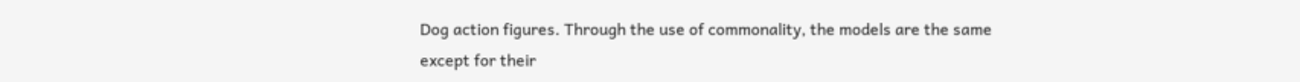Dog action figures. Through the use of commonality, the models are the same except for their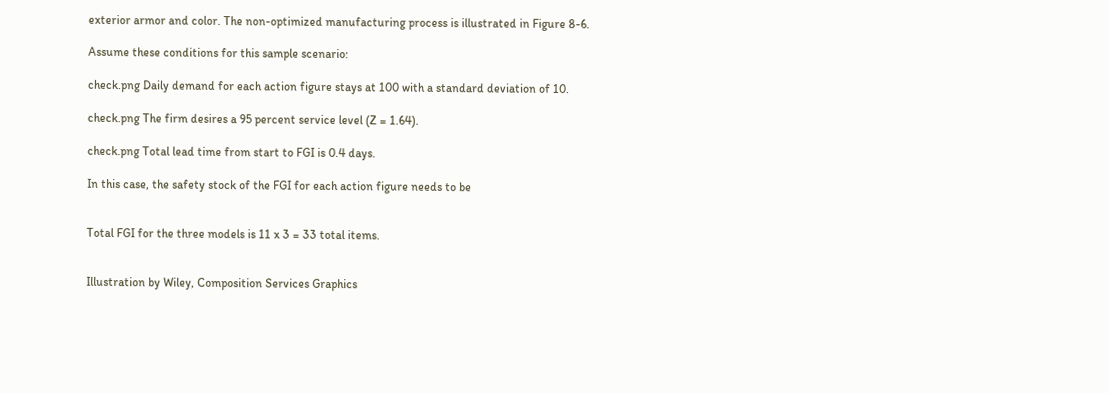exterior armor and color. The non-optimized manufacturing process is illustrated in Figure 8-6.

Assume these conditions for this sample scenario:

check.png Daily demand for each action figure stays at 100 with a standard deviation of 10.

check.png The firm desires a 95 percent service level (Z = 1.64).

check.png Total lead time from start to FGI is 0.4 days.

In this case, the safety stock of the FGI for each action figure needs to be


Total FGI for the three models is 11 x 3 = 33 total items.


Illustration by Wiley, Composition Services Graphics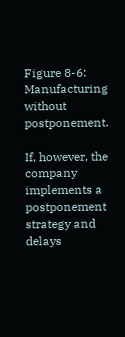Figure 8-6: Manufacturing without postponement.

If, however, the company implements a postponement strategy and delays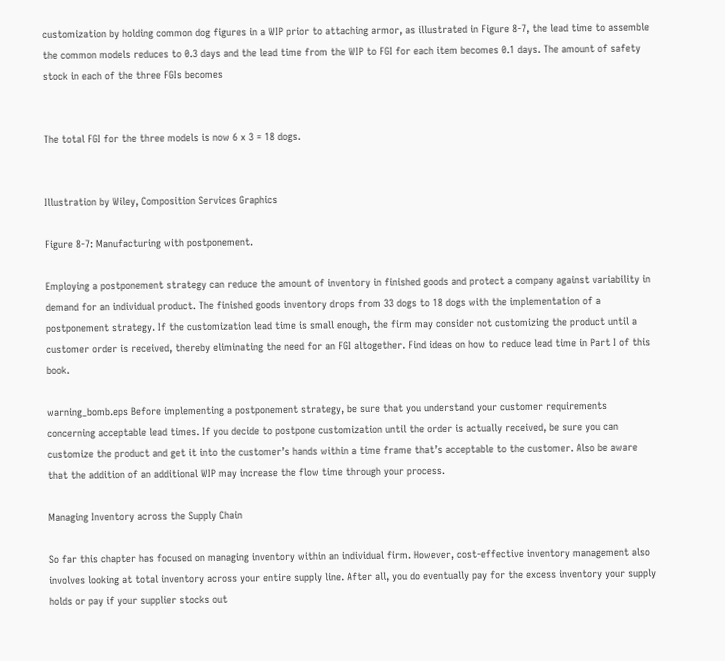customization by holding common dog figures in a WIP prior to attaching armor, as illustrated in Figure 8-7, the lead time to assemble the common models reduces to 0.3 days and the lead time from the WIP to FGI for each item becomes 0.1 days. The amount of safety stock in each of the three FGIs becomes


The total FGI for the three models is now 6 x 3 = 18 dogs.


Illustration by Wiley, Composition Services Graphics

Figure 8-7: Manufacturing with postponement.

Employing a postponement strategy can reduce the amount of inventory in finished goods and protect a company against variability in demand for an individual product. The finished goods inventory drops from 33 dogs to 18 dogs with the implementation of a postponement strategy. If the customization lead time is small enough, the firm may consider not customizing the product until a customer order is received, thereby eliminating the need for an FGI altogether. Find ideas on how to reduce lead time in Part I of this book.

warning_bomb.eps Before implementing a postponement strategy, be sure that you understand your customer requirements concerning acceptable lead times. If you decide to postpone customization until the order is actually received, be sure you can customize the product and get it into the customer’s hands within a time frame that’s acceptable to the customer. Also be aware that the addition of an additional WIP may increase the flow time through your process.

Managing Inventory across the Supply Chain

So far this chapter has focused on managing inventory within an individual firm. However, cost-effective inventory management also involves looking at total inventory across your entire supply line. After all, you do eventually pay for the excess inventory your supply holds or pay if your supplier stocks out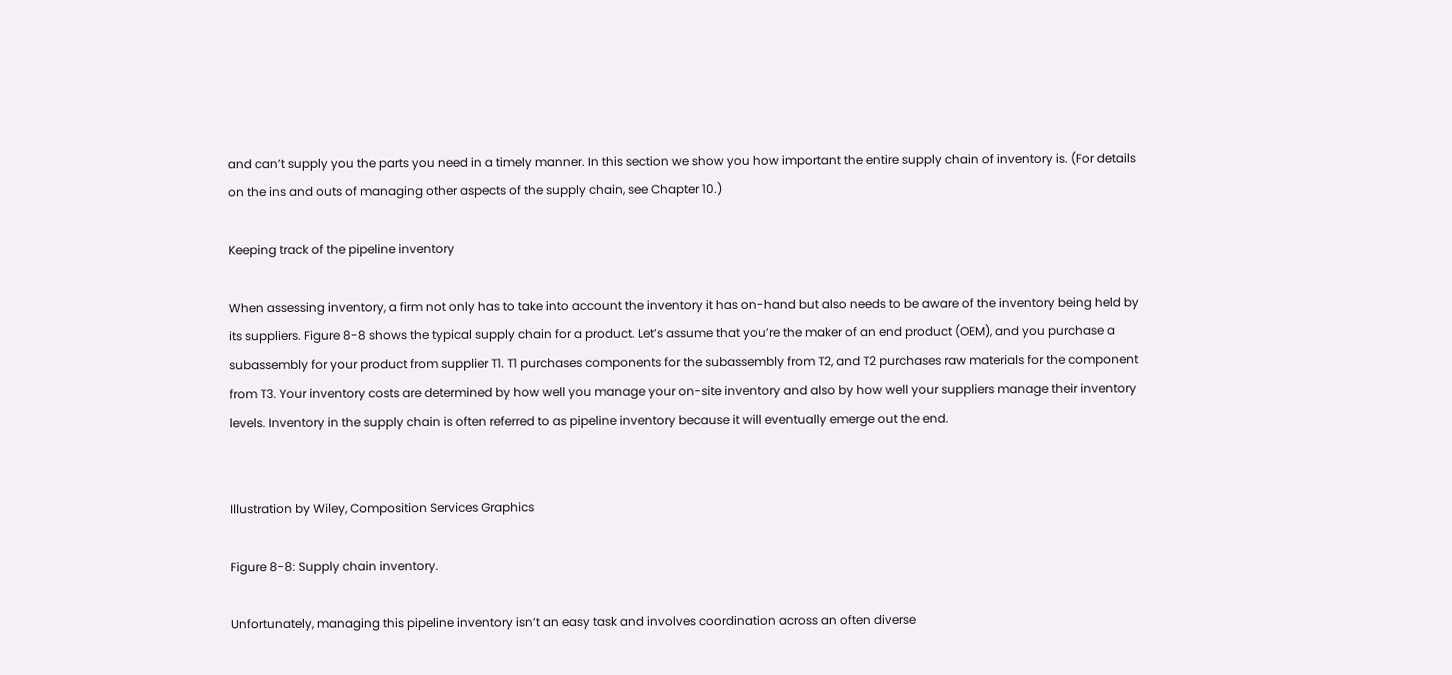and can’t supply you the parts you need in a timely manner. In this section we show you how important the entire supply chain of inventory is. (For details on the ins and outs of managing other aspects of the supply chain, see Chapter 10.)

Keeping track of the pipeline inventory

When assessing inventory, a firm not only has to take into account the inventory it has on-hand but also needs to be aware of the inventory being held by its suppliers. Figure 8-8 shows the typical supply chain for a product. Let’s assume that you’re the maker of an end product (OEM), and you purchase a subassembly for your product from supplier T1. T1 purchases components for the subassembly from T2, and T2 purchases raw materials for the component from T3. Your inventory costs are determined by how well you manage your on-site inventory and also by how well your suppliers manage their inventory levels. Inventory in the supply chain is often referred to as pipeline inventory because it will eventually emerge out the end.


Illustration by Wiley, Composition Services Graphics

Figure 8-8: Supply chain inventory.

Unfortunately, managing this pipeline inventory isn’t an easy task and involves coordination across an often diverse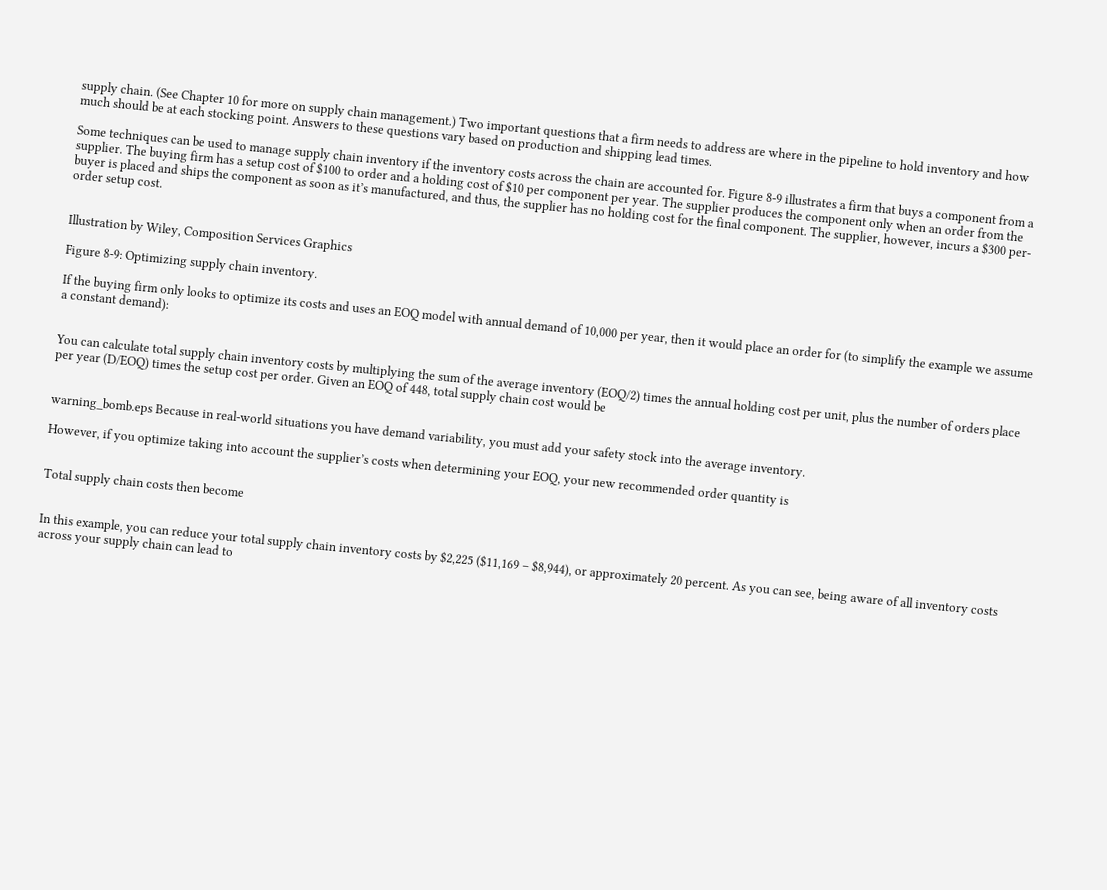supply chain. (See Chapter 10 for more on supply chain management.) Two important questions that a firm needs to address are where in the pipeline to hold inventory and how much should be at each stocking point. Answers to these questions vary based on production and shipping lead times.

Some techniques can be used to manage supply chain inventory if the inventory costs across the chain are accounted for. Figure 8-9 illustrates a firm that buys a component from a supplier. The buying firm has a setup cost of $100 to order and a holding cost of $10 per component per year. The supplier produces the component only when an order from the buyer is placed and ships the component as soon as it’s manufactured, and thus, the supplier has no holding cost for the final component. The supplier, however, incurs a $300 per-order setup cost.


Illustration by Wiley, Composition Services Graphics

Figure 8-9: Optimizing supply chain inventory.

If the buying firm only looks to optimize its costs and uses an EOQ model with annual demand of 10,000 per year, then it would place an order for (to simplify the example we assume a constant demand):


You can calculate total supply chain inventory costs by multiplying the sum of the average inventory (EOQ/2) times the annual holding cost per unit, plus the number of orders place per year (D/EOQ) times the setup cost per order. Given an EOQ of 448, total supply chain cost would be


warning_bomb.eps Because in real-world situations you have demand variability, you must add your safety stock into the average inventory.

However, if you optimize taking into account the supplier’s costs when determining your EOQ, your new recommended order quantity is


Total supply chain costs then become


In this example, you can reduce your total supply chain inventory costs by $2,225 ($11,169 – $8,944), or approximately 20 percent. As you can see, being aware of all inventory costs across your supply chain can lead to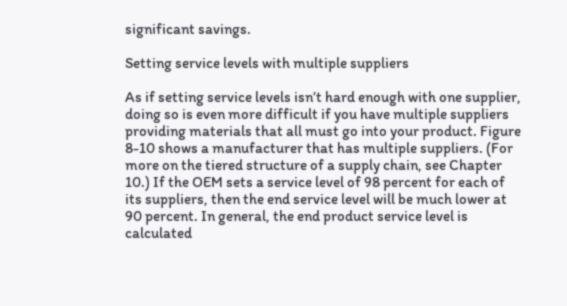significant savings.

Setting service levels with multiple suppliers

As if setting service levels isn’t hard enough with one supplier, doing so is even more difficult if you have multiple suppliers providing materials that all must go into your product. Figure 8-10 shows a manufacturer that has multiple suppliers. (For more on the tiered structure of a supply chain, see Chapter 10.) If the OEM sets a service level of 98 percent for each of its suppliers, then the end service level will be much lower at 90 percent. In general, the end product service level is calculated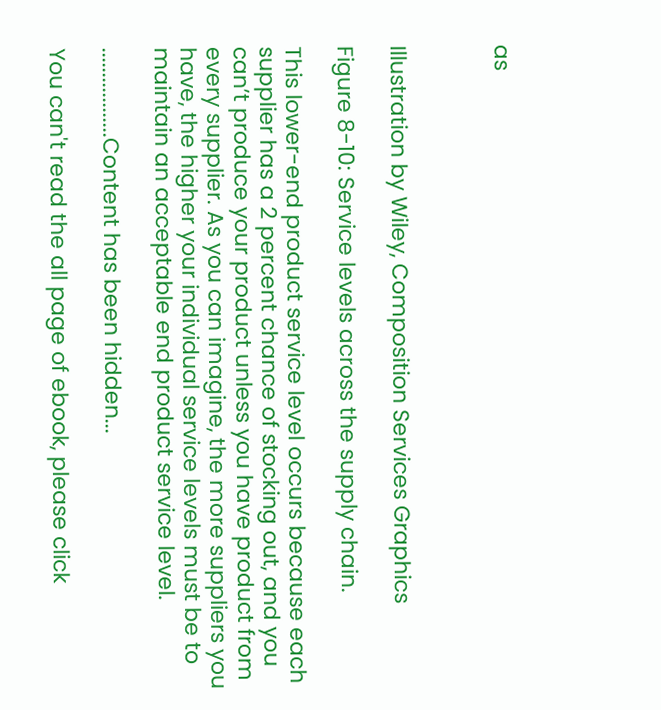as



Illustration by Wiley, Composition Services Graphics

Figure 8-10: Service levels across the supply chain.

This lower-end product service level occurs because each supplier has a 2 percent chance of stocking out, and you can’t produce your product unless you have product from every supplier. As you can imagine, the more suppliers you have, the higher your individual service levels must be to maintain an acceptable end product service level.

..................Content has been hidden...

You can't read the all page of ebook, please click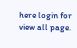here login for view all page.